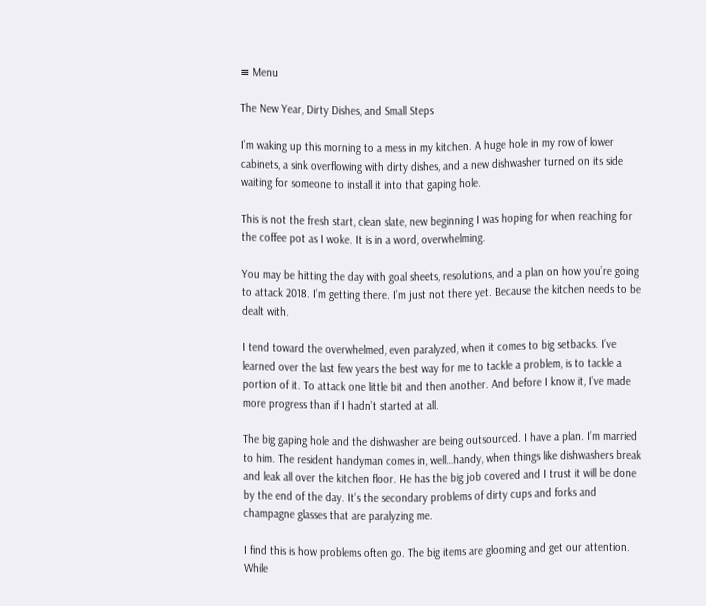≡ Menu

The New Year, Dirty Dishes, and Small Steps

I’m waking up this morning to a mess in my kitchen. A huge hole in my row of lower cabinets, a sink overflowing with dirty dishes, and a new dishwasher turned on its side waiting for someone to install it into that gaping hole.

This is not the fresh start, clean slate, new beginning I was hoping for when reaching for the coffee pot as I woke. It is in a word, overwhelming.

You may be hitting the day with goal sheets, resolutions, and a plan on how you’re going to attack 2018. I’m getting there. I’m just not there yet. Because the kitchen needs to be dealt with.

I tend toward the overwhelmed, even paralyzed, when it comes to big setbacks. I’ve learned over the last few years the best way for me to tackle a problem, is to tackle a portion of it. To attack one little bit and then another. And before I know it, I’ve made more progress than if I hadn’t started at all.

The big gaping hole and the dishwasher are being outsourced. I have a plan. I’m married to him. The resident handyman comes in, well…handy, when things like dishwashers break and leak all over the kitchen floor. He has the big job covered and I trust it will be done by the end of the day. It’s the secondary problems of dirty cups and forks and champagne glasses that are paralyzing me.

I find this is how problems often go. The big items are glooming and get our attention. While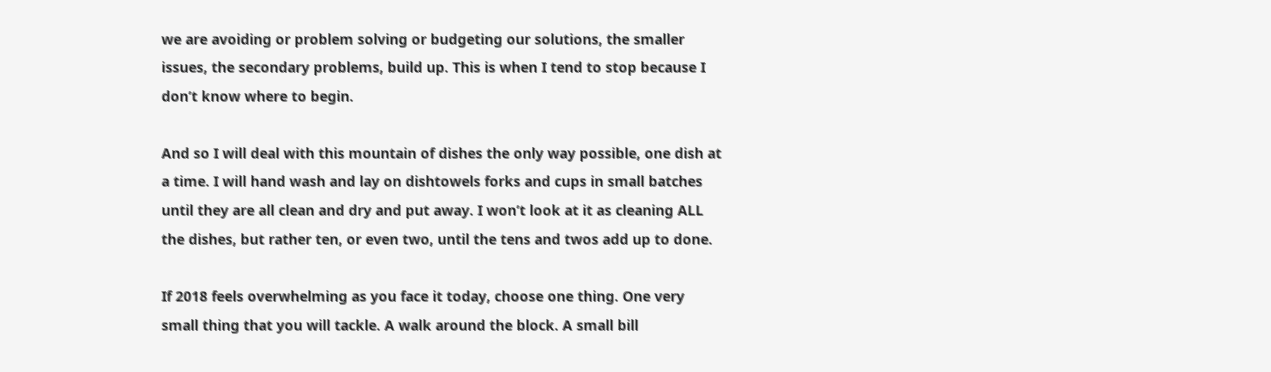we are avoiding or problem solving or budgeting our solutions, the smaller issues, the secondary problems, build up. This is when I tend to stop because I don’t know where to begin.

And so I will deal with this mountain of dishes the only way possible, one dish at a time. I will hand wash and lay on dishtowels forks and cups in small batches until they are all clean and dry and put away. I won’t look at it as cleaning ALL the dishes, but rather ten, or even two, until the tens and twos add up to done.

If 2018 feels overwhelming as you face it today, choose one thing. One very small thing that you will tackle. A walk around the block. A small bill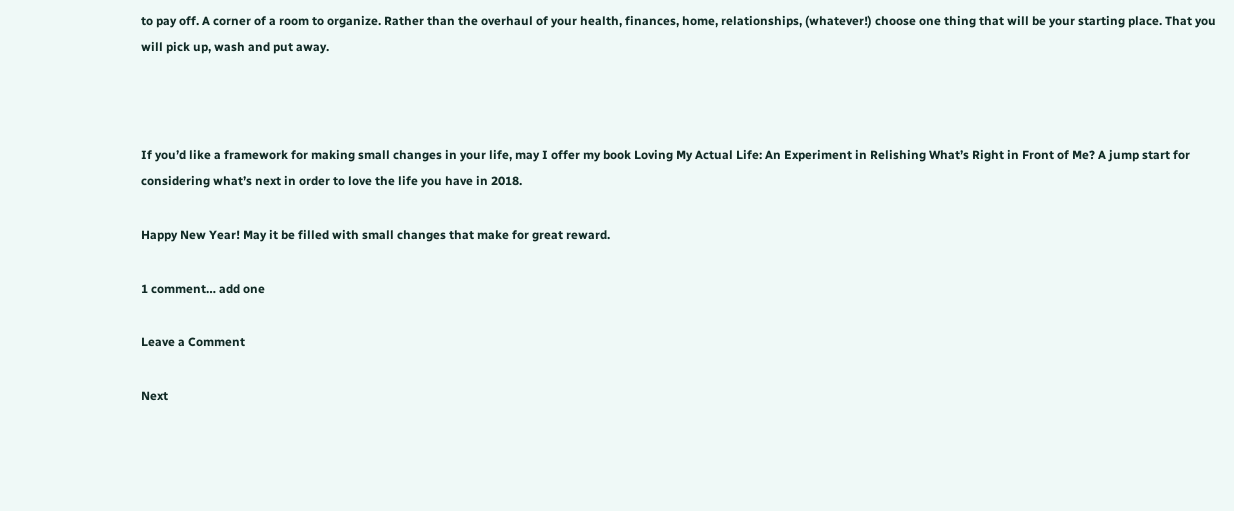to pay off. A corner of a room to organize. Rather than the overhaul of your health, finances, home, relationships, (whatever!) choose one thing that will be your starting place. That you will pick up, wash and put away.



If you’d like a framework for making small changes in your life, may I offer my book Loving My Actual Life: An Experiment in Relishing What’s Right in Front of Me? A jump start for considering what’s next in order to love the life you have in 2018.

Happy New Year! May it be filled with small changes that make for great reward.

1 comment… add one

Leave a Comment

Next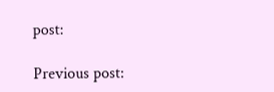post:

Previous post: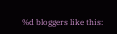%d bloggers like this: